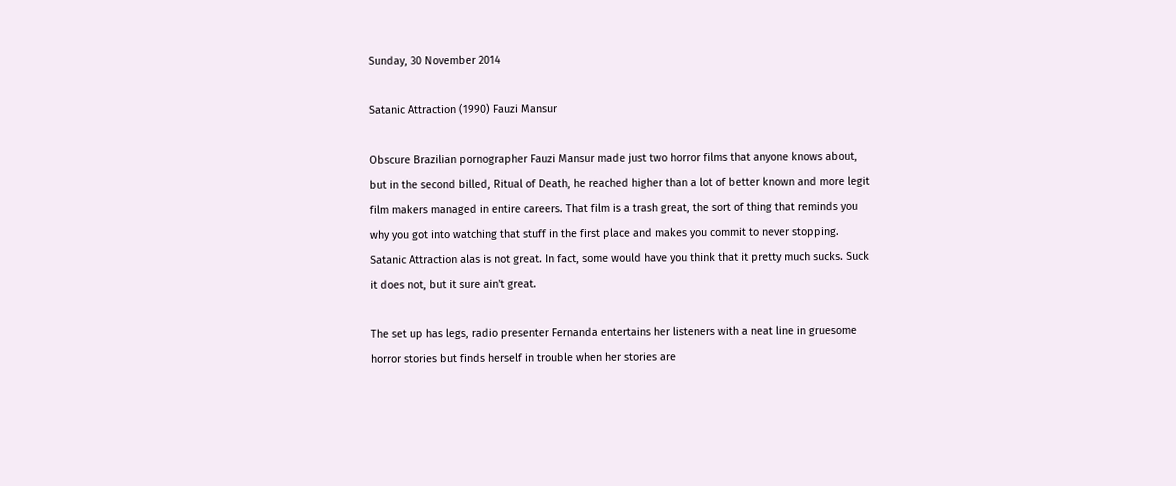Sunday, 30 November 2014

Satanic Attraction (1990) Fauzi Mansur

Obscure Brazilian pornographer Fauzi Mansur made just two horror films that anyone knows about, but in the second billed, Ritual of Death, he reached higher than a lot of better known and more legit film makers managed in entire careers. That film is a trash great, the sort of thing that reminds you why you got into watching that stuff in the first place and makes you commit to never stopping. Satanic Attraction alas is not great. In fact, some would have you think that it pretty much sucks. Suck it does not, but it sure ain't great.

The set up has legs, radio presenter Fernanda entertains her listeners with a neat line in gruesome horror stories but finds herself in trouble when her stories are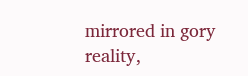mirrored in gory reality,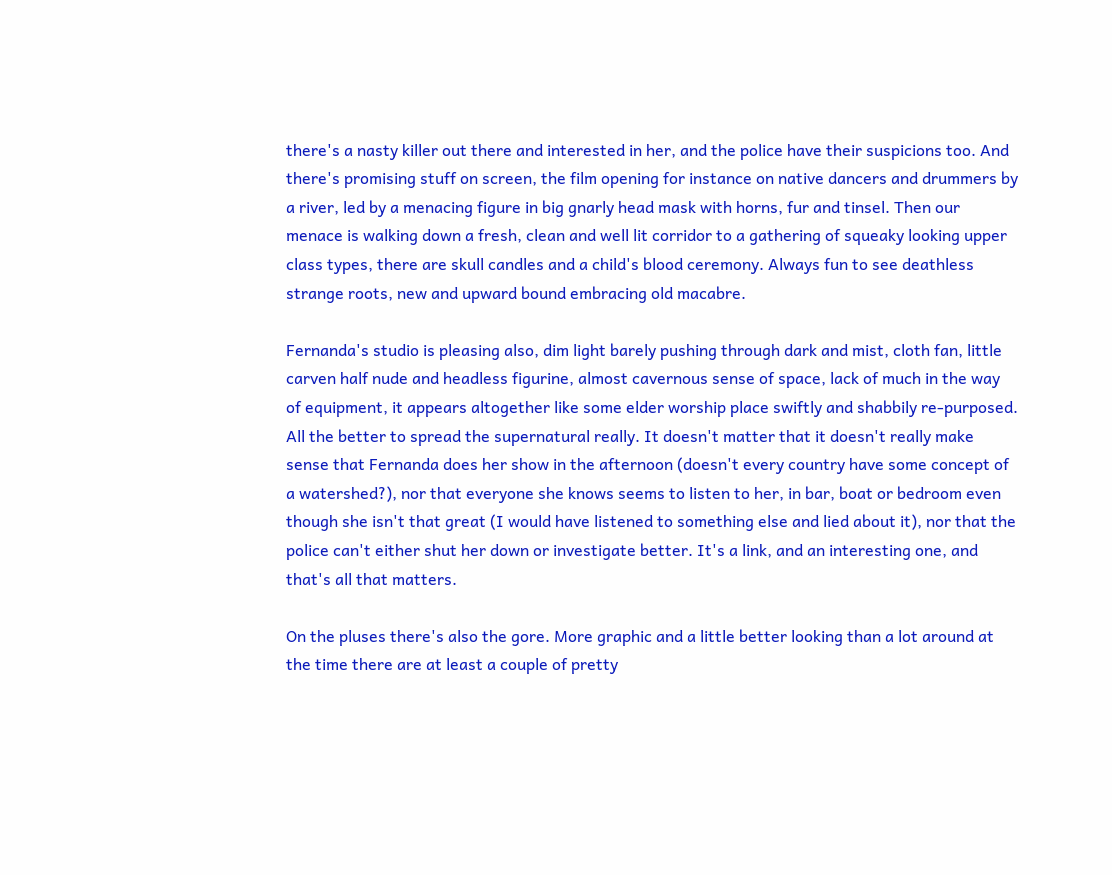there's a nasty killer out there and interested in her, and the police have their suspicions too. And there's promising stuff on screen, the film opening for instance on native dancers and drummers by a river, led by a menacing figure in big gnarly head mask with horns, fur and tinsel. Then our menace is walking down a fresh, clean and well lit corridor to a gathering of squeaky looking upper class types, there are skull candles and a child's blood ceremony. Always fun to see deathless strange roots, new and upward bound embracing old macabre.

Fernanda's studio is pleasing also, dim light barely pushing through dark and mist, cloth fan, little carven half nude and headless figurine, almost cavernous sense of space, lack of much in the way of equipment, it appears altogether like some elder worship place swiftly and shabbily re-purposed. All the better to spread the supernatural really. It doesn't matter that it doesn't really make sense that Fernanda does her show in the afternoon (doesn't every country have some concept of a watershed?), nor that everyone she knows seems to listen to her, in bar, boat or bedroom even though she isn't that great (I would have listened to something else and lied about it), nor that the police can't either shut her down or investigate better. It's a link, and an interesting one, and that's all that matters.

On the pluses there's also the gore. More graphic and a little better looking than a lot around at the time there are at least a couple of pretty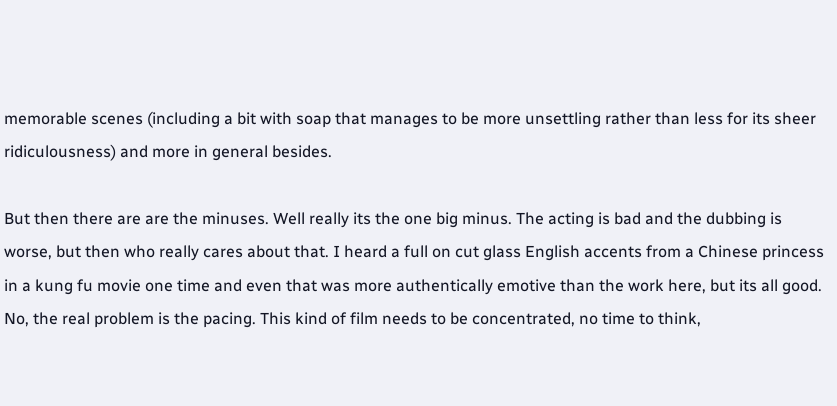memorable scenes (including a bit with soap that manages to be more unsettling rather than less for its sheer ridiculousness) and more in general besides.

But then there are are the minuses. Well really its the one big minus. The acting is bad and the dubbing is worse, but then who really cares about that. I heard a full on cut glass English accents from a Chinese princess in a kung fu movie one time and even that was more authentically emotive than the work here, but its all good. No, the real problem is the pacing. This kind of film needs to be concentrated, no time to think,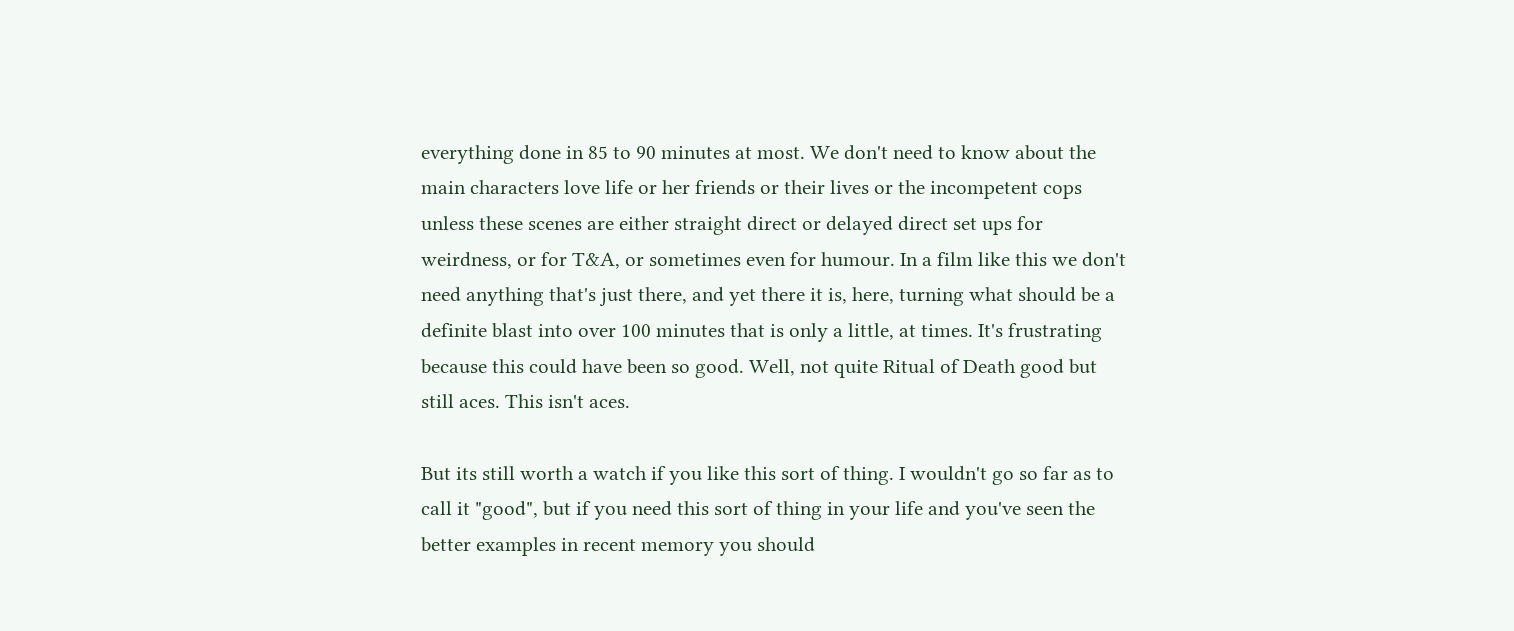everything done in 85 to 90 minutes at most. We don't need to know about the main characters love life or her friends or their lives or the incompetent cops unless these scenes are either straight direct or delayed direct set ups for weirdness, or for T&A, or sometimes even for humour. In a film like this we don't need anything that's just there, and yet there it is, here, turning what should be a definite blast into over 100 minutes that is only a little, at times. It's frustrating because this could have been so good. Well, not quite Ritual of Death good but still aces. This isn't aces.

But its still worth a watch if you like this sort of thing. I wouldn't go so far as to call it "good", but if you need this sort of thing in your life and you've seen the better examples in recent memory you should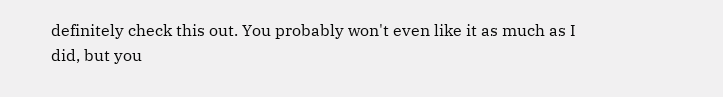definitely check this out. You probably won't even like it as much as I did, but you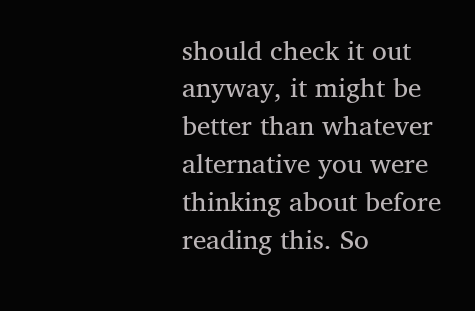should check it out anyway, it might be better than whatever alternative you were thinking about before reading this. So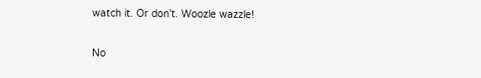watch it. Or don't. Woozle wazzle!

No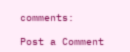comments:

Post a Comment